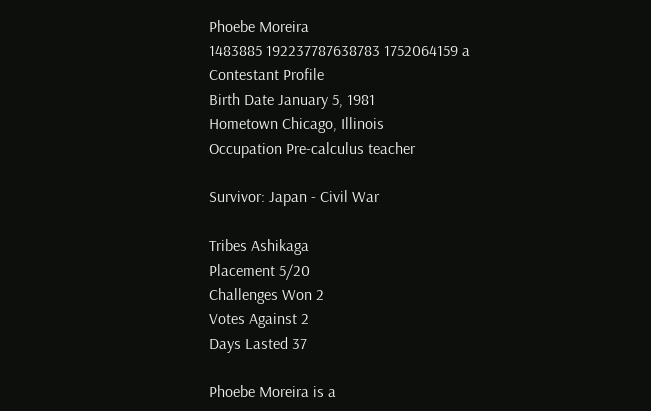Phoebe Moreira
1483885 192237787638783 1752064159 a
Contestant Profile
Birth Date January 5, 1981
Hometown Chicago, Illinois
Occupation Pre-calculus teacher

Survivor: Japan - Civil War

Tribes Ashikaga
Placement 5/20
Challenges Won 2
Votes Against 2
Days Lasted 37

Phoebe Moreira is a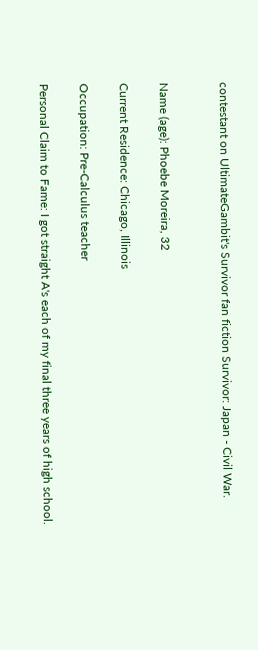contestant on UltimateGambit's Survivor fan fiction Survivor: Japan - Civil War.


Name (age): Phoebe Moreira, 32

Current Residence: Chicago, Illinois

Occupation: Pre-Calculus teacher

Personal Claim to Fame: I got straight A's each of my final three years of high school.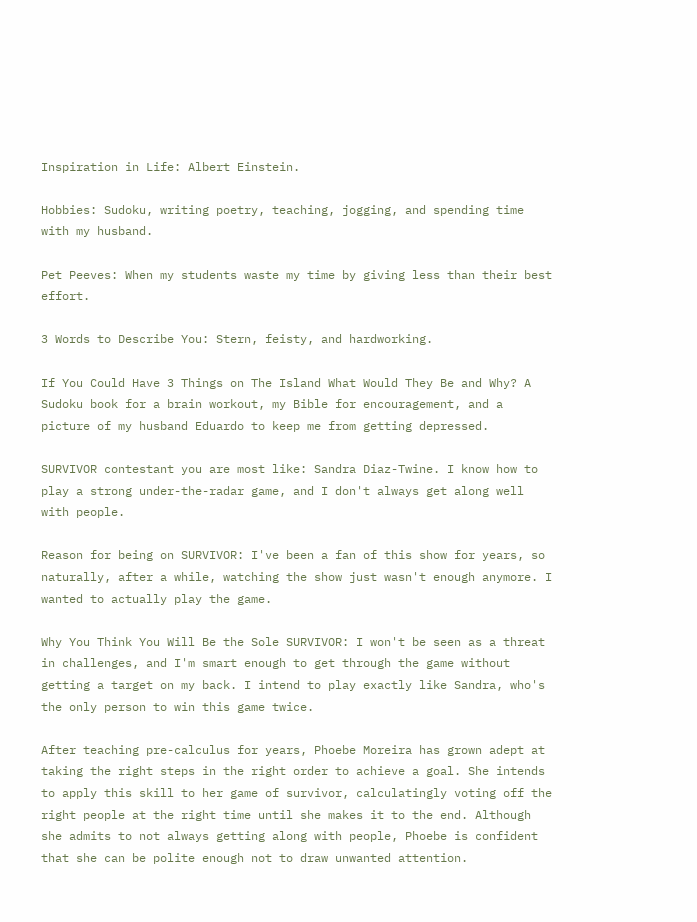Inspiration in Life: Albert Einstein.

Hobbies: Sudoku, writing poetry, teaching, jogging, and spending time with my husband.

Pet Peeves: When my students waste my time by giving less than their best effort.

3 Words to Describe You: Stern, feisty, and hardworking.

If You Could Have 3 Things on The Island What Would They Be and Why? A Sudoku book for a brain workout, my Bible for encouragement, and a picture of my husband Eduardo to keep me from getting depressed.

SURVIVOR contestant you are most like: Sandra Diaz-Twine. I know how to play a strong under-the-radar game, and I don't always get along well with people.

Reason for being on SURVIVOR: I've been a fan of this show for years, so naturally, after a while, watching the show just wasn't enough anymore. I wanted to actually play the game.

Why You Think You Will Be the Sole SURVIVOR: I won't be seen as a threat in challenges, and I'm smart enough to get through the game without getting a target on my back. I intend to play exactly like Sandra, who's the only person to win this game twice.

After teaching pre-calculus for years, Phoebe Moreira has grown adept at taking the right steps in the right order to achieve a goal. She intends to apply this skill to her game of survivor, calculatingly voting off the right people at the right time until she makes it to the end. Although she admits to not always getting along with people, Phoebe is confident that she can be polite enough not to draw unwanted attention.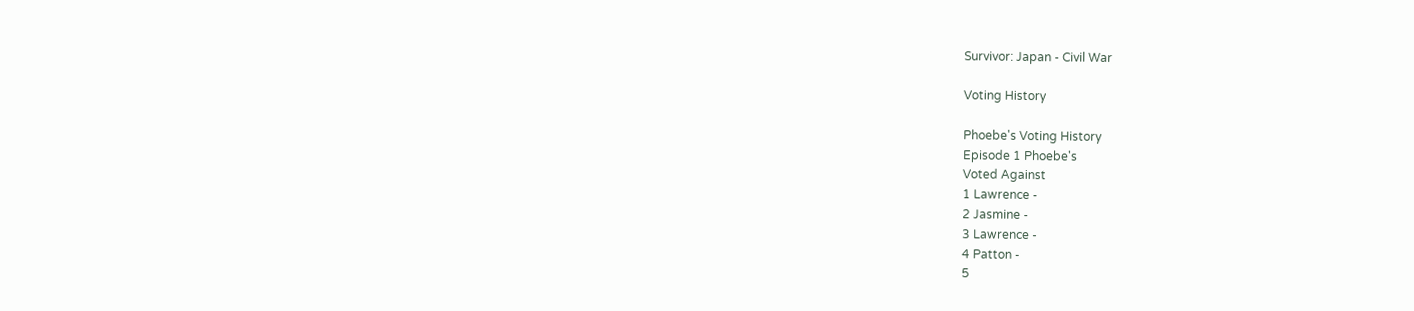Survivor: Japan - Civil War

Voting History

Phoebe's Voting History
Episode 1 Phoebe's
Voted Against
1 Lawrence -
2 Jasmine -
3 Lawrence -
4 Patton -
5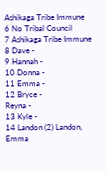Ashikaga Tribe Immune
6 No Tribal Council
7 Ashikaga Tribe Immune
8 Dave -
9 Hannah -
10 Donna -
11 Emma -
12 Bryce -
Reyna -
13 Kyle -
14 Landon (2) Landon, Emma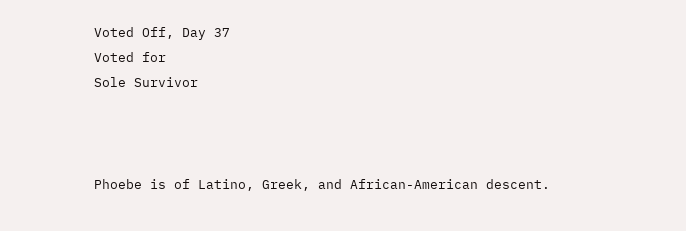Voted Off, Day 37
Voted for
Sole Survivor



Phoebe is of Latino, Greek, and African-American descent.